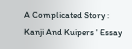A Complicated Story : Kanji And Kuipers ' Essay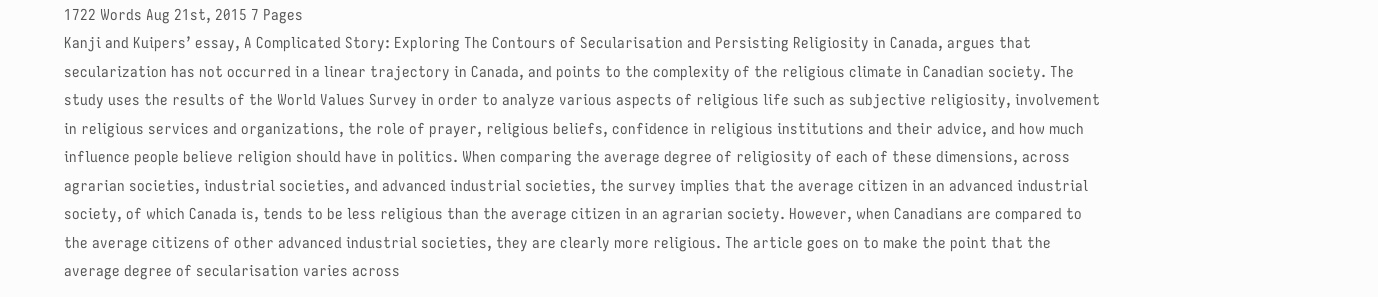1722 Words Aug 21st, 2015 7 Pages
Kanji and Kuipers’ essay, A Complicated Story: Exploring The Contours of Secularisation and Persisting Religiosity in Canada, argues that secularization has not occurred in a linear trajectory in Canada, and points to the complexity of the religious climate in Canadian society. The study uses the results of the World Values Survey in order to analyze various aspects of religious life such as subjective religiosity, involvement in religious services and organizations, the role of prayer, religious beliefs, confidence in religious institutions and their advice, and how much influence people believe religion should have in politics. When comparing the average degree of religiosity of each of these dimensions, across agrarian societies, industrial societies, and advanced industrial societies, the survey implies that the average citizen in an advanced industrial society, of which Canada is, tends to be less religious than the average citizen in an agrarian society. However, when Canadians are compared to the average citizens of other advanced industrial societies, they are clearly more religious. The article goes on to make the point that the average degree of secularisation varies across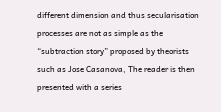different dimension and thus secularisation processes are not as simple as the “subtraction story” proposed by theorists such as Jose Casanova, The reader is then presented with a series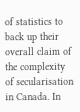of statistics to back up their overall claim of the complexity of secularisation in Canada. In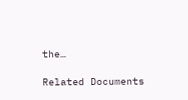the…

Related Documents